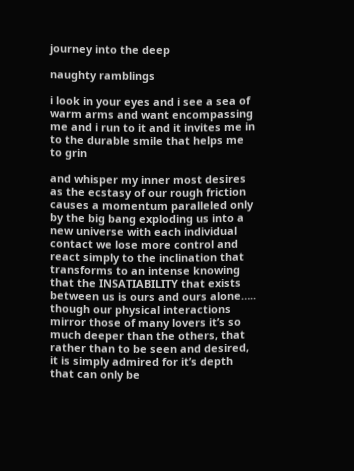journey into the deep

naughty ramblings

i look in your eyes and i see a sea of warm arms and want encompassing me and i run to it and it invites me in to the durable smile that helps me to grin

and whisper my inner most desires as the ecstasy of our rough friction causes a momentum paralleled only by the big bang exploding us into a new universe with each individual contact we lose more control and react simply to the inclination that transforms to an intense knowing that the INSATIABILITY that exists between us is ours and ours alone….. though our physical interactions mirror those of many lovers it’s so much deeper than the others, that rather than to be seen and desired, it is simply admired for it’s depth that can only be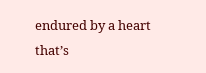endured by a heart that’s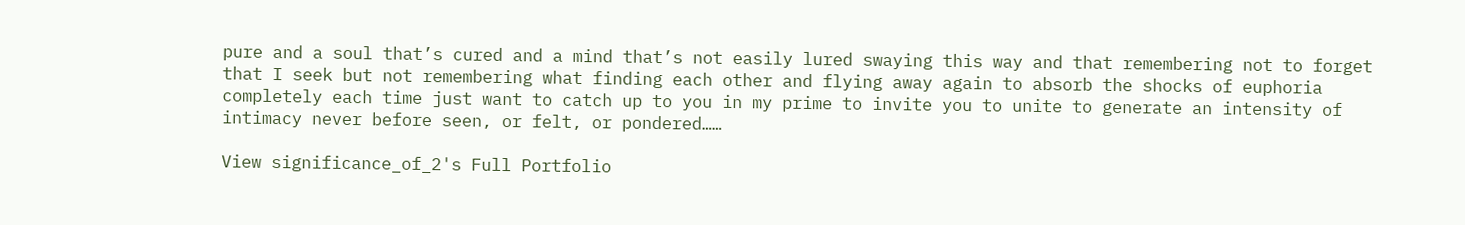pure and a soul that’s cured and a mind that’s not easily lured swaying this way and that remembering not to forget that I seek but not remembering what finding each other and flying away again to absorb the shocks of euphoria completely each time just want to catch up to you in my prime to invite you to unite to generate an intensity of intimacy never before seen, or felt, or pondered……

View significance_of_2's Full Portfolio